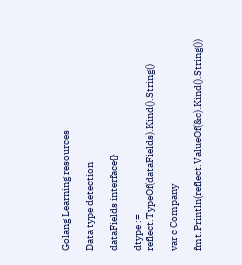Golang Learning resources

Data type detection

dataFields interface{}

dtype := reflect.TypeOf(dataFields).Kind().String()

var c Company

fmt.Println(reflect.ValueOf(&c).Kind().String())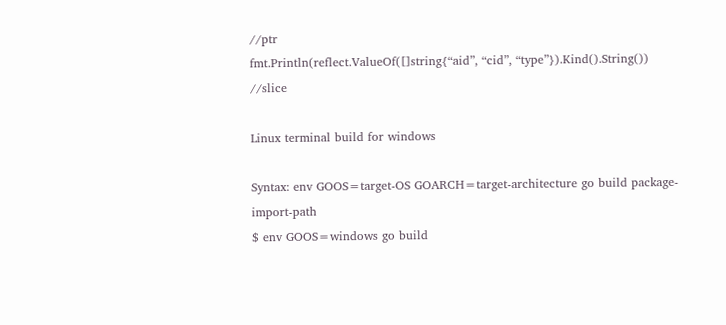//ptr
fmt.Println(reflect.ValueOf([]string{“aid”, “cid”, “type”}).Kind().String()) //slice

Linux terminal build for windows

Syntax: env GOOS=target-OS GOARCH=target-architecture go build package-import-path
$ env GOOS=windows go build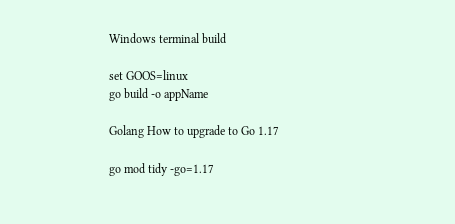Windows terminal build

set GOOS=linux
go build -o appName

Golang How to upgrade to Go 1.17

go mod tidy -go=1.17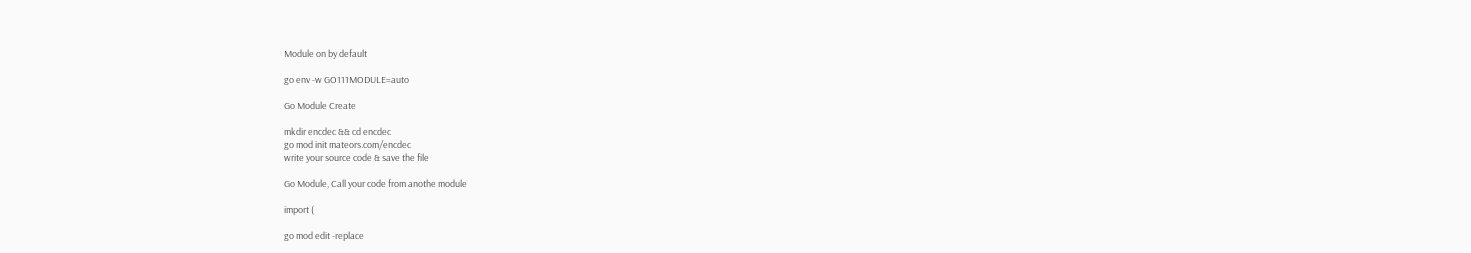Module on by default

go env -w GO111MODULE=auto

Go Module Create

mkdir encdec && cd encdec
go mod init mateors.com/encdec
write your source code & save the file

Go Module, Call your code from anothe module

import (

go mod edit -replace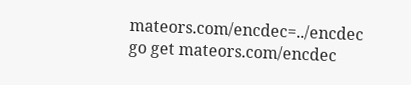mateors.com/encdec=../encdec
go get mateors.com/encdec